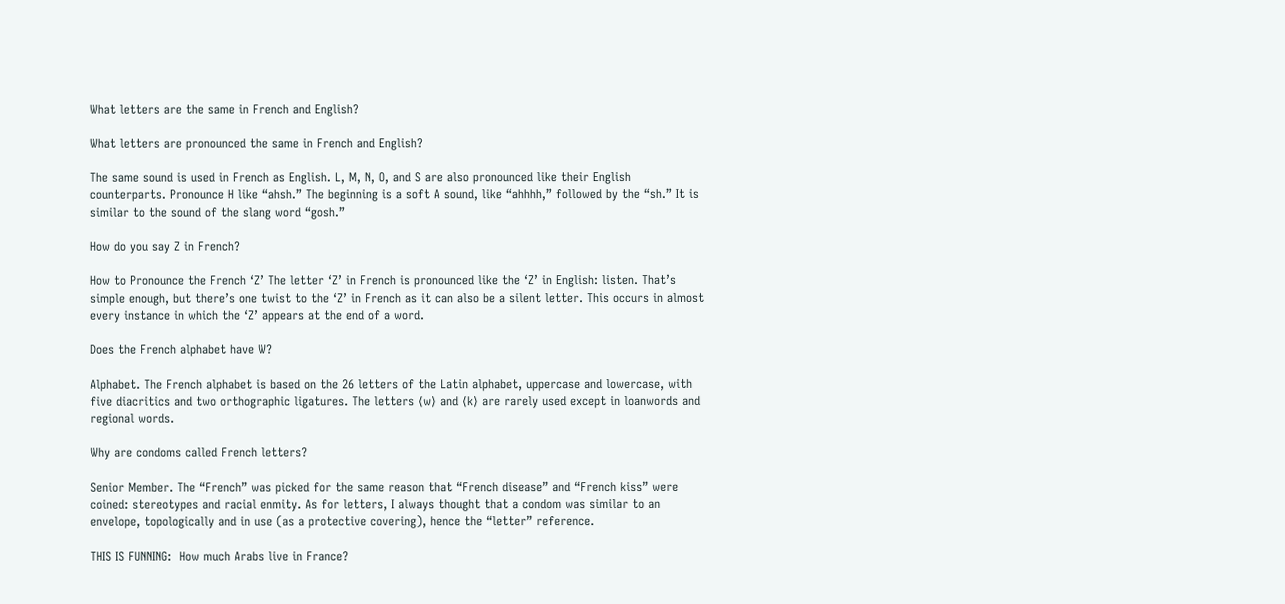What letters are the same in French and English?

What letters are pronounced the same in French and English?

The same sound is used in French as English. L, M, N, O, and S are also pronounced like their English counterparts. Pronounce H like “ahsh.” The beginning is a soft A sound, like “ahhhh,” followed by the “sh.” It is similar to the sound of the slang word “gosh.”

How do you say Z in French?

How to Pronounce the French ‘Z’ The letter ‘Z’ in French is pronounced like the ‘Z’ in English: listen. That’s simple enough, but there’s one twist to the ‘Z’ in French as it can also be a silent letter. This occurs in almost every instance in which the ‘Z’ appears at the end of a word.

Does the French alphabet have W?

Alphabet. The French alphabet is based on the 26 letters of the Latin alphabet, uppercase and lowercase, with five diacritics and two orthographic ligatures. The letters ⟨w⟩ and ⟨k⟩ are rarely used except in loanwords and regional words.

Why are condoms called French letters?

Senior Member. The “French” was picked for the same reason that “French disease” and “French kiss” were coined: stereotypes and racial enmity. As for letters, I always thought that a condom was similar to an envelope, topologically and in use (as a protective covering), hence the “letter” reference.

THIS IS FUNNING:  How much Arabs live in France?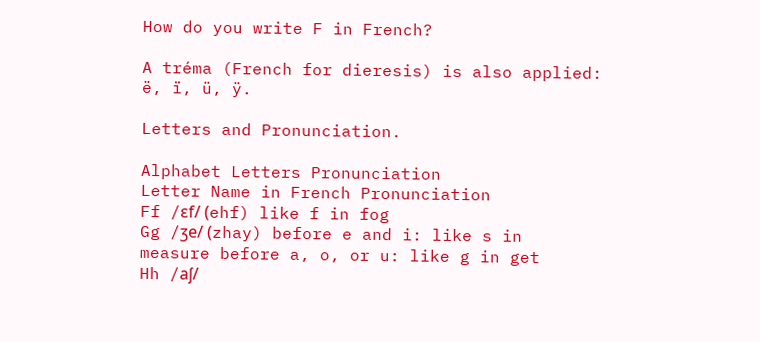How do you write F in French?

A tréma (French for dieresis) is also applied: ë, ï, ü, ÿ.

Letters and Pronunciation.

Alphabet Letters Pronunciation
Letter Name in French Pronunciation
Ff /ɛf/ (ehf) like f in fog
Gg /ʒe/ (zhay) before e and i: like s in measure before a, o, or u: like g in get
Hh /aʃ/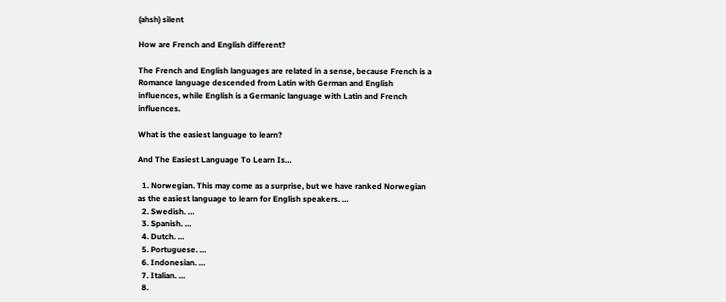(ahsh) silent

How are French and English different?

The French and English languages are related in a sense, because French is a Romance language descended from Latin with German and English influences, while English is a Germanic language with Latin and French influences.

What is the easiest language to learn?

And The Easiest Language To Learn Is…

  1. Norwegian. This may come as a surprise, but we have ranked Norwegian as the easiest language to learn for English speakers. …
  2. Swedish. …
  3. Spanish. …
  4. Dutch. …
  5. Portuguese. …
  6. Indonesian. …
  7. Italian. …
  8.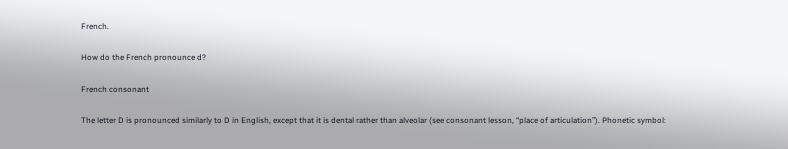French.

How do the French pronounce d?

French consonant

The letter D is pronounced similarly to D in English, except that it is dental rather than alveolar (see consonant lesson, “place of articulation”). Phonetic symbol: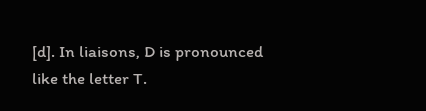[d]. In liaisons, D is pronounced like the letter T.